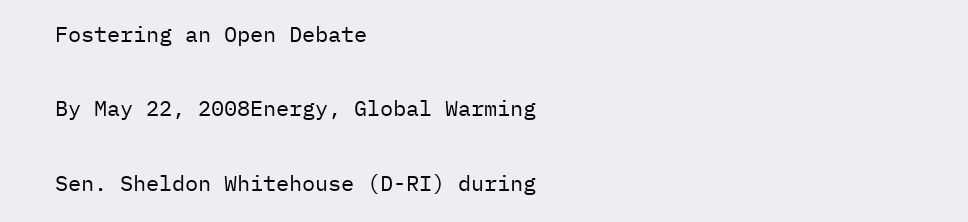Fostering an Open Debate

By May 22, 2008Energy, Global Warming

Sen. Sheldon Whitehouse (D-RI) during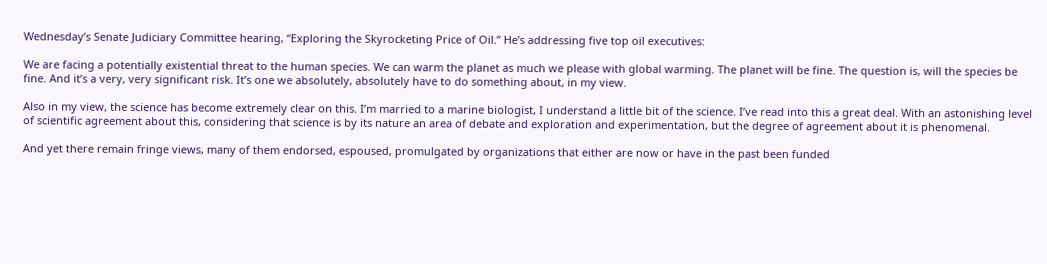Wednesday’s Senate Judiciary Committee hearing, “Exploring the Skyrocketing Price of Oil.” He’s addressing five top oil executives:

We are facing a potentially existential threat to the human species. We can warm the planet as much we please with global warming. The planet will be fine. The question is, will the species be fine. And it’s a very, very significant risk. It’s one we absolutely, absolutely have to do something about, in my view.

Also in my view, the science has become extremely clear on this. I’m married to a marine biologist, I understand a little bit of the science. I’ve read into this a great deal. With an astonishing level of scientific agreement about this, considering that science is by its nature an area of debate and exploration and experimentation, but the degree of agreement about it is phenomenal.

And yet there remain fringe views, many of them endorsed, espoused, promulgated by organizations that either are now or have in the past been funded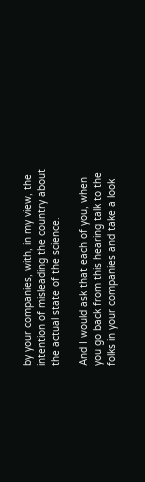by your companies, with, in my view, the intention of misleading the country about the actual state of the science.

And I would ask that each of you, when you go back from this hearing talk to the folks in your companies and take a look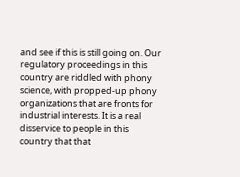and see if this is still going on. Our regulatory proceedings in this country are riddled with phony science, with propped-up phony organizations that are fronts for industrial interests. It is a real disservice to people in this country that that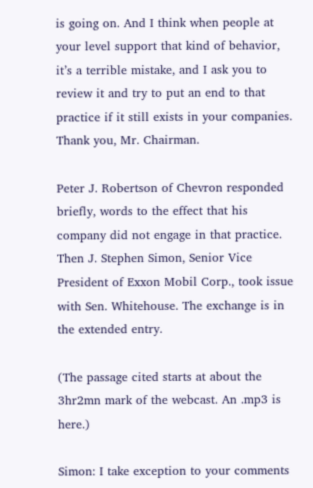is going on. And I think when people at your level support that kind of behavior, it’s a terrible mistake, and I ask you to review it and try to put an end to that practice if it still exists in your companies. Thank you, Mr. Chairman.

Peter J. Robertson of Chevron responded briefly, words to the effect that his company did not engage in that practice. Then J. Stephen Simon, Senior Vice President of Exxon Mobil Corp., took issue with Sen. Whitehouse. The exchange is in the extended entry.

(The passage cited starts at about the 3hr2mn mark of the webcast. An .mp3 is here.)

Simon: I take exception to your comments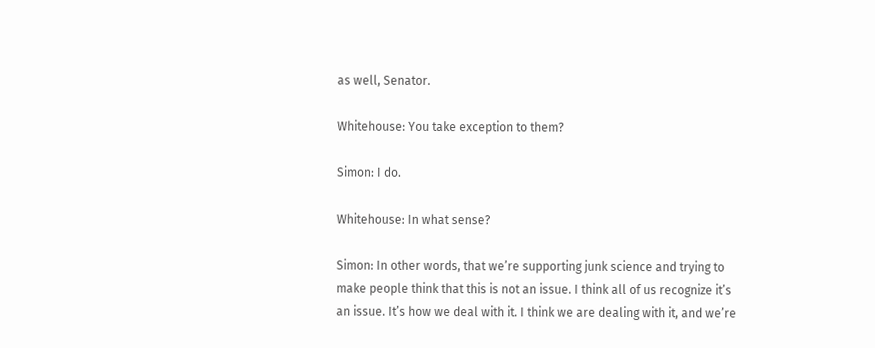as well, Senator.

Whitehouse: You take exception to them?

Simon: I do.

Whitehouse: In what sense?

Simon: In other words, that we’re supporting junk science and trying to make people think that this is not an issue. I think all of us recognize it’s an issue. It’s how we deal with it. I think we are dealing with it, and we’re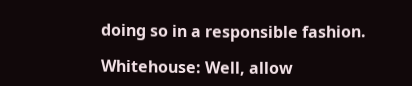doing so in a responsible fashion.

Whitehouse: Well, allow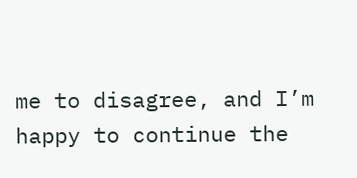me to disagree, and I’m happy to continue the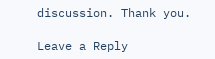discussion. Thank you.

Leave a Reply